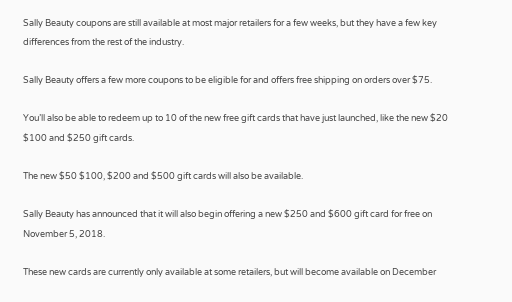Sally Beauty coupons are still available at most major retailers for a few weeks, but they have a few key differences from the rest of the industry.

Sally Beauty offers a few more coupons to be eligible for and offers free shipping on orders over $75.

You’ll also be able to redeem up to 10 of the new free gift cards that have just launched, like the new $20 $100 and $250 gift cards.

The new $50 $100, $200 and $500 gift cards will also be available.

Sally Beauty has announced that it will also begin offering a new $250 and $600 gift card for free on November 5, 2018.

These new cards are currently only available at some retailers, but will become available on December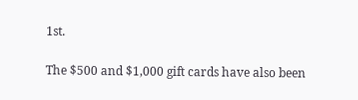1st.

The $500 and $1,000 gift cards have also been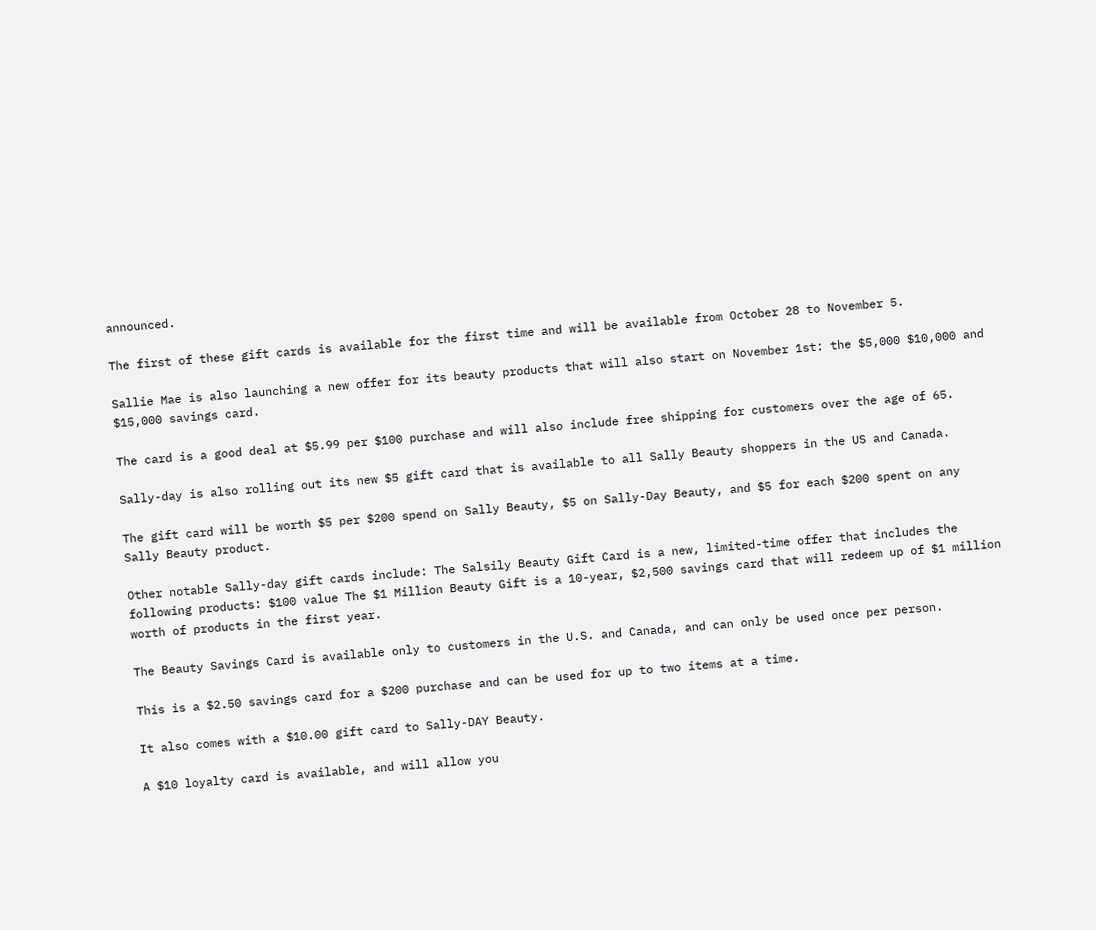announced.

The first of these gift cards is available for the first time and will be available from October 28 to November 5.

Sallie Mae is also launching a new offer for its beauty products that will also start on November 1st: the $5,000 $10,000 and $15,000 savings card.

The card is a good deal at $5.99 per $100 purchase and will also include free shipping for customers over the age of 65.

Sally-day is also rolling out its new $5 gift card that is available to all Sally Beauty shoppers in the US and Canada.

The gift card will be worth $5 per $200 spend on Sally Beauty, $5 on Sally-Day Beauty, and $5 for each $200 spent on any Sally Beauty product.

Other notable Sally-day gift cards include: The Salsily Beauty Gift Card is a new, limited-time offer that includes the following products: $100 value The $1 Million Beauty Gift is a 10-year, $2,500 savings card that will redeem up of $1 million worth of products in the first year.

The Beauty Savings Card is available only to customers in the U.S. and Canada, and can only be used once per person.

This is a $2.50 savings card for a $200 purchase and can be used for up to two items at a time.

It also comes with a $10.00 gift card to Sally-DAY Beauty.

A $10 loyalty card is available, and will allow you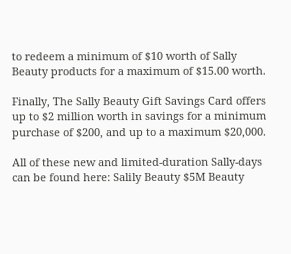to redeem a minimum of $10 worth of Sally Beauty products for a maximum of $15.00 worth.

Finally, The Sally Beauty Gift Savings Card offers up to $2 million worth in savings for a minimum purchase of $200, and up to a maximum $20,000.

All of these new and limited-duration Sally-days can be found here: Salily Beauty $5M Beauty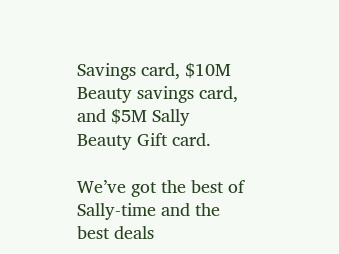Savings card, $10M Beauty savings card, and $5M Sally Beauty Gift card.

We’ve got the best of Sally-time and the best deals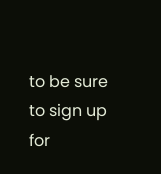to be sure to sign up for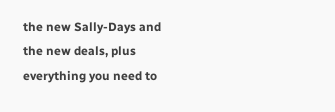the new Sally-Days and the new deals, plus everything you need to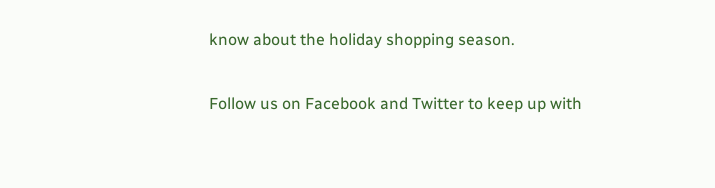know about the holiday shopping season.

Follow us on Facebook and Twitter to keep up with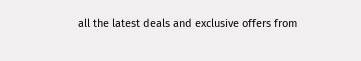all the latest deals and exclusive offers from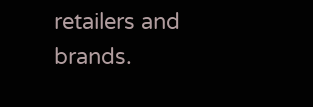retailers and brands.